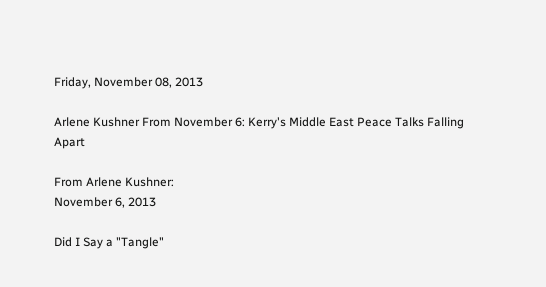Friday, November 08, 2013

Arlene Kushner From November 6: Kerry's Middle East Peace Talks Falling Apart

From Arlene Kushner:
November 6, 2013

Did I Say a "Tangle"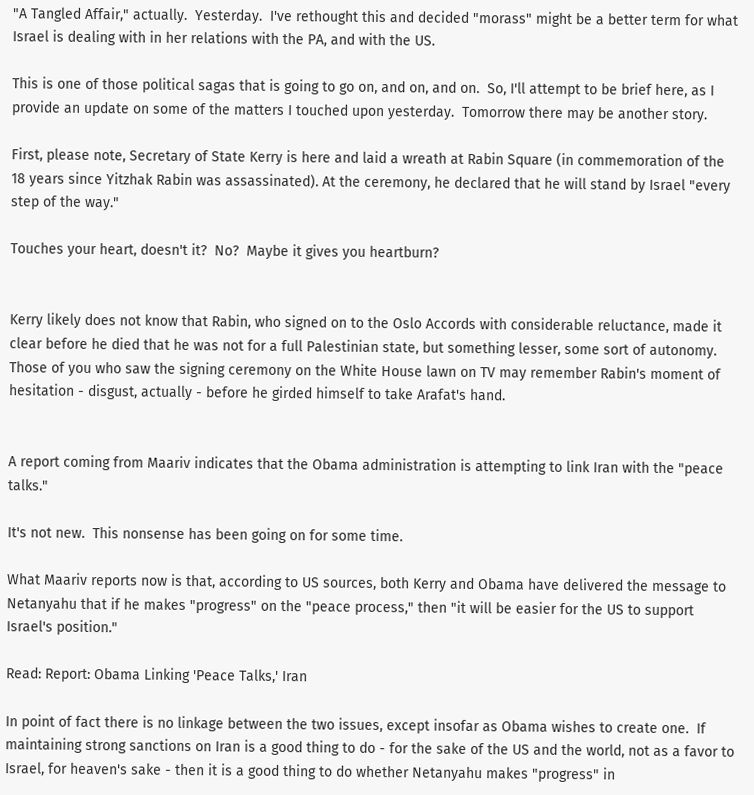"A Tangled Affair," actually.  Yesterday.  I've rethought this and decided "morass" might be a better term for what Israel is dealing with in her relations with the PA, and with the US.

This is one of those political sagas that is going to go on, and on, and on.  So, I'll attempt to be brief here, as I provide an update on some of the matters I touched upon yesterday.  Tomorrow there may be another story.

First, please note, Secretary of State Kerry is here and laid a wreath at Rabin Square (in commemoration of the 18 years since Yitzhak Rabin was assassinated). At the ceremony, he declared that he will stand by Israel "every step of the way."

Touches your heart, doesn't it?  No?  Maybe it gives you heartburn?


Kerry likely does not know that Rabin, who signed on to the Oslo Accords with considerable reluctance, made it clear before he died that he was not for a full Palestinian state, but something lesser, some sort of autonomy.  Those of you who saw the signing ceremony on the White House lawn on TV may remember Rabin's moment of hesitation - disgust, actually - before he girded himself to take Arafat's hand.


A report coming from Maariv indicates that the Obama administration is attempting to link Iran with the "peace talks."

It's not new.  This nonsense has been going on for some time.

What Maariv reports now is that, according to US sources, both Kerry and Obama have delivered the message to Netanyahu that if he makes "progress" on the "peace process," then "it will be easier for the US to support Israel's position."

Read: Report: Obama Linking 'Peace Talks,' Iran

In point of fact there is no linkage between the two issues, except insofar as Obama wishes to create one.  If maintaining strong sanctions on Iran is a good thing to do - for the sake of the US and the world, not as a favor to Israel, for heaven's sake - then it is a good thing to do whether Netanyahu makes "progress" in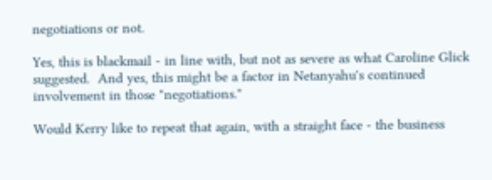negotiations or not.

Yes, this is blackmail - in line with, but not as severe as what Caroline Glick suggested.  And yes, this might be a factor in Netanyahu's continued involvement in those "negotiations."

Would Kerry like to repeat that again, with a straight face - the business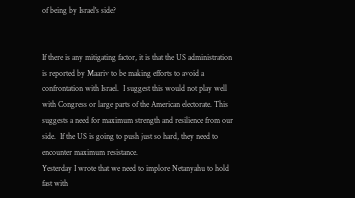of being by Israel's side?


If there is any mitigating factor, it is that the US administration is reported by Maariv to be making efforts to avoid a confrontation with Israel.  I suggest this would not play well with Congress or large parts of the American electorate. This suggests a need for maximum strength and resilience from our side.  If the US is going to push just so hard, they need to encounter maximum resistance.
Yesterday I wrote that we need to implore Netanyahu to hold fast with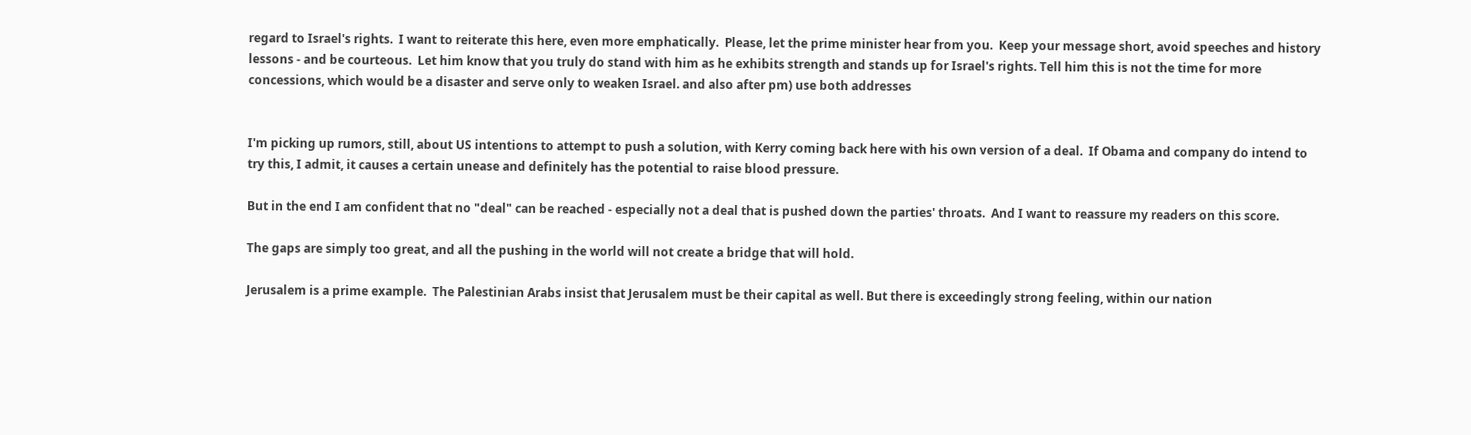regard to Israel's rights.  I want to reiterate this here, even more emphatically.  Please, let the prime minister hear from you.  Keep your message short, avoid speeches and history lessons - and be courteous.  Let him know that you truly do stand with him as he exhibits strength and stands up for Israel's rights. Tell him this is not the time for more concessions, which would be a disaster and serve only to weaken Israel. and also after pm) use both addresses


I'm picking up rumors, still, about US intentions to attempt to push a solution, with Kerry coming back here with his own version of a deal.  If Obama and company do intend to try this, I admit, it causes a certain unease and definitely has the potential to raise blood pressure.

But in the end I am confident that no "deal" can be reached - especially not a deal that is pushed down the parties' throats.  And I want to reassure my readers on this score.

The gaps are simply too great, and all the pushing in the world will not create a bridge that will hold.

Jerusalem is a prime example.  The Palestinian Arabs insist that Jerusalem must be their capital as well. But there is exceedingly strong feeling, within our nation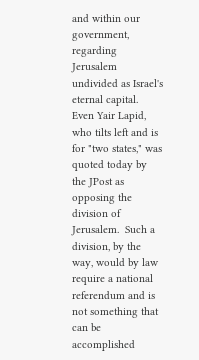and within our government, regarding Jerusalem undivided as Israel's eternal capital.  Even Yair Lapid, who tilts left and is for "two states," was quoted today by the JPost as opposing the division of Jerusalem.  Such a division, by the way, would by law require a national referendum and is not something that can be accomplished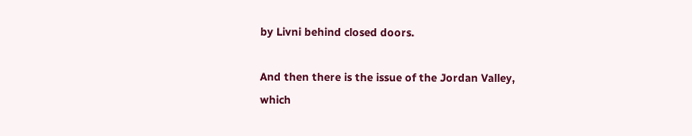by Livni behind closed doors.

And then there is the issue of the Jordan Valley, which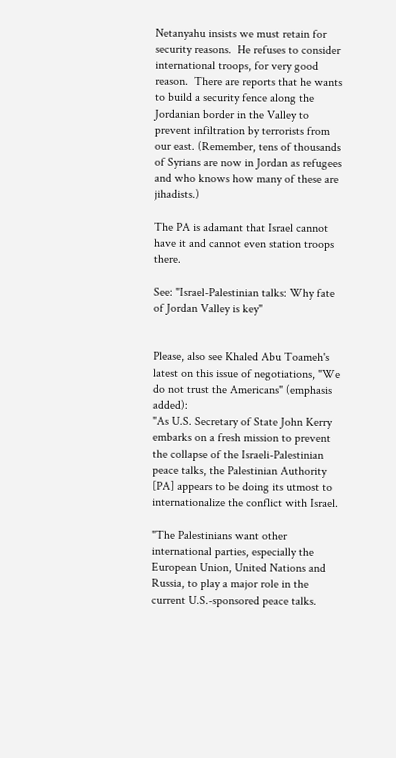Netanyahu insists we must retain for security reasons.  He refuses to consider international troops, for very good reason.  There are reports that he wants to build a security fence along the Jordanian border in the Valley to prevent infiltration by terrorists from our east. (Remember, tens of thousands of Syrians are now in Jordan as refugees and who knows how many of these are jihadists.)

The PA is adamant that Israel cannot have it and cannot even station troops there.

See: "Israel-Palestinian talks: Why fate of Jordan Valley is key"


Please, also see Khaled Abu Toameh's latest on this issue of negotiations, "We do not trust the Americans" (emphasis added):
"As U.S. Secretary of State John Kerry embarks on a fresh mission to prevent the collapse of the Israeli-Palestinian peace talks, the Palestinian Authority [PA] appears to be doing its utmost to internationalize the conflict with Israel.

"The Palestinians want other international parties, especially the European Union, United Nations and Russia, to play a major role in the current U.S.-sponsored peace talks.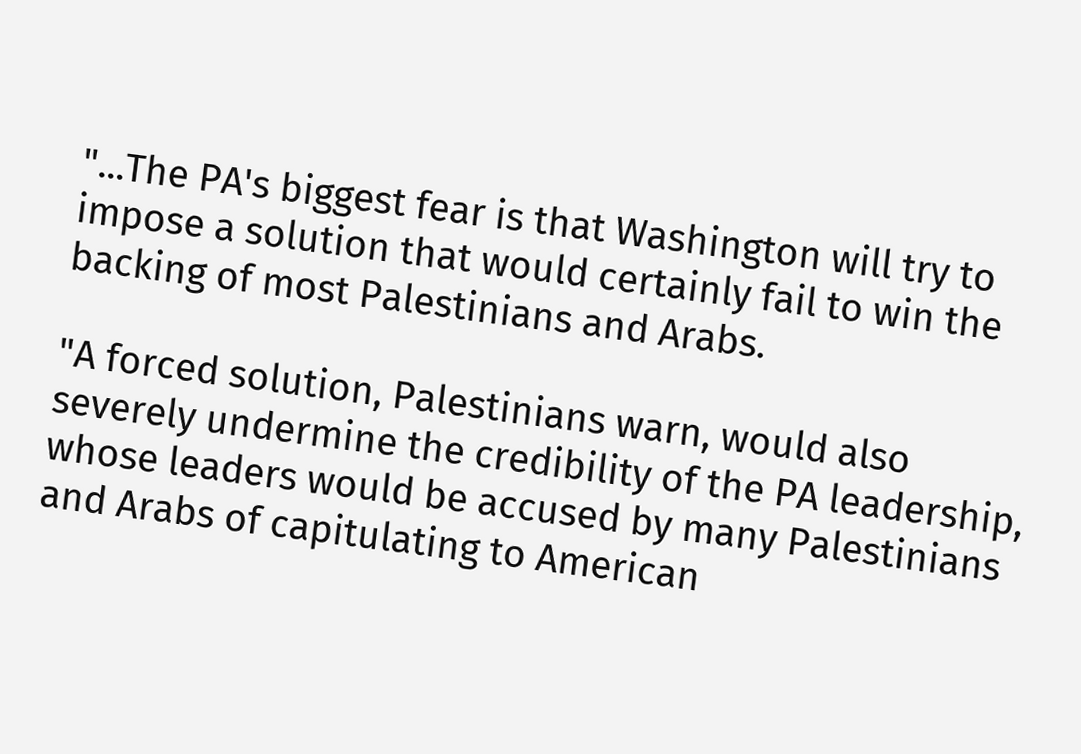"...The PA's biggest fear is that Washington will try to impose a solution that would certainly fail to win the backing of most Palestinians and Arabs.

"A forced solution, Palestinians warn, would also severely undermine the credibility of the PA leadership, whose leaders would be accused by many Palestinians and Arabs of capitulating to American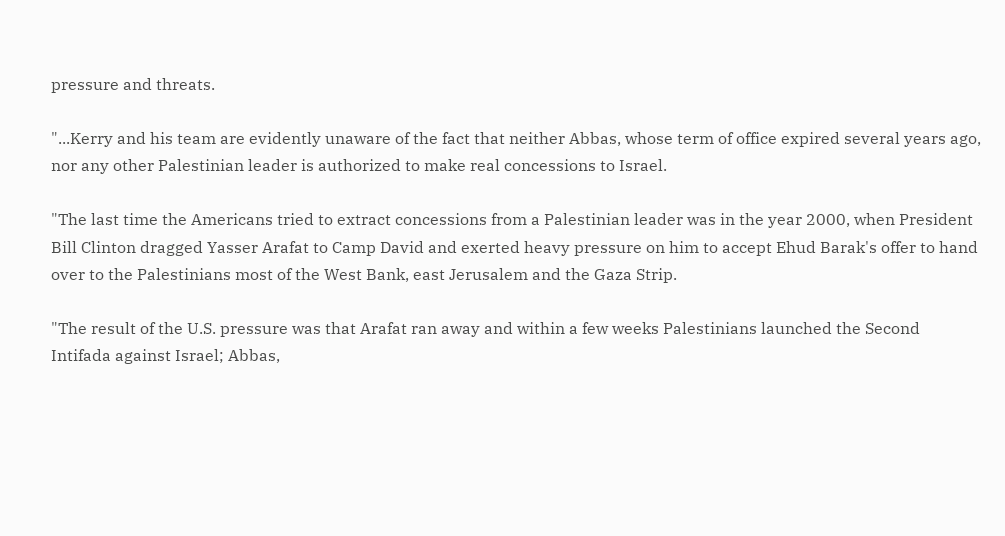pressure and threats.

"...Kerry and his team are evidently unaware of the fact that neither Abbas, whose term of office expired several years ago, nor any other Palestinian leader is authorized to make real concessions to Israel.

"The last time the Americans tried to extract concessions from a Palestinian leader was in the year 2000, when President Bill Clinton dragged Yasser Arafat to Camp David and exerted heavy pressure on him to accept Ehud Barak's offer to hand over to the Palestinians most of the West Bank, east Jerusalem and the Gaza Strip.

"The result of the U.S. pressure was that Arafat ran away and within a few weeks Palestinians launched the Second Intifada against Israel; Abbas,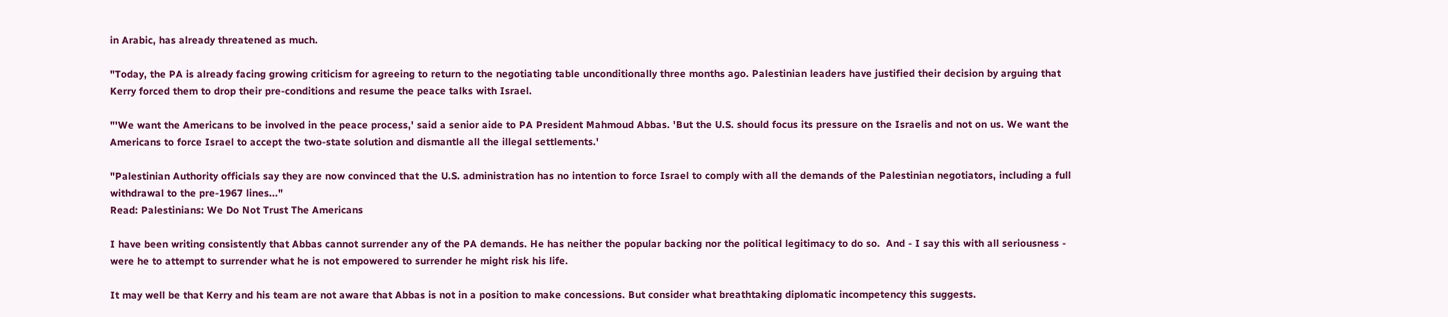in Arabic, has already threatened as much.

"Today, the PA is already facing growing criticism for agreeing to return to the negotiating table unconditionally three months ago. Palestinian leaders have justified their decision by arguing that Kerry forced them to drop their pre-conditions and resume the peace talks with Israel.

"'We want the Americans to be involved in the peace process,' said a senior aide to PA President Mahmoud Abbas. 'But the U.S. should focus its pressure on the Israelis and not on us. We want the Americans to force Israel to accept the two-state solution and dismantle all the illegal settlements.'

"Palestinian Authority officials say they are now convinced that the U.S. administration has no intention to force Israel to comply with all the demands of the Palestinian negotiators, including a full withdrawal to the pre-1967 lines..."
Read: Palestinians: We Do Not Trust The Americans

I have been writing consistently that Abbas cannot surrender any of the PA demands. He has neither the popular backing nor the political legitimacy to do so.  And - I say this with all seriousness - were he to attempt to surrender what he is not empowered to surrender he might risk his life.

It may well be that Kerry and his team are not aware that Abbas is not in a position to make concessions. But consider what breathtaking diplomatic incompetency this suggests.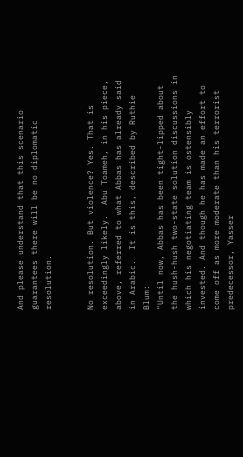And please understand that this scenario guarantees there will be no diplomatic resolution.


No resolution. But violence? Yes. That is exceedingly likely.  Abu Toameh, in his piece, above, referred to what Abbas has already said in Arabic.  It is this, described by Ruthie Blum:
"Until now, Abbas has been tight-lipped about the hush-hush two-state solution discussions in which his negotiating team is ostensibly invested. And though he has made an effort to come off as more moderate than his terrorist predecessor, Yasser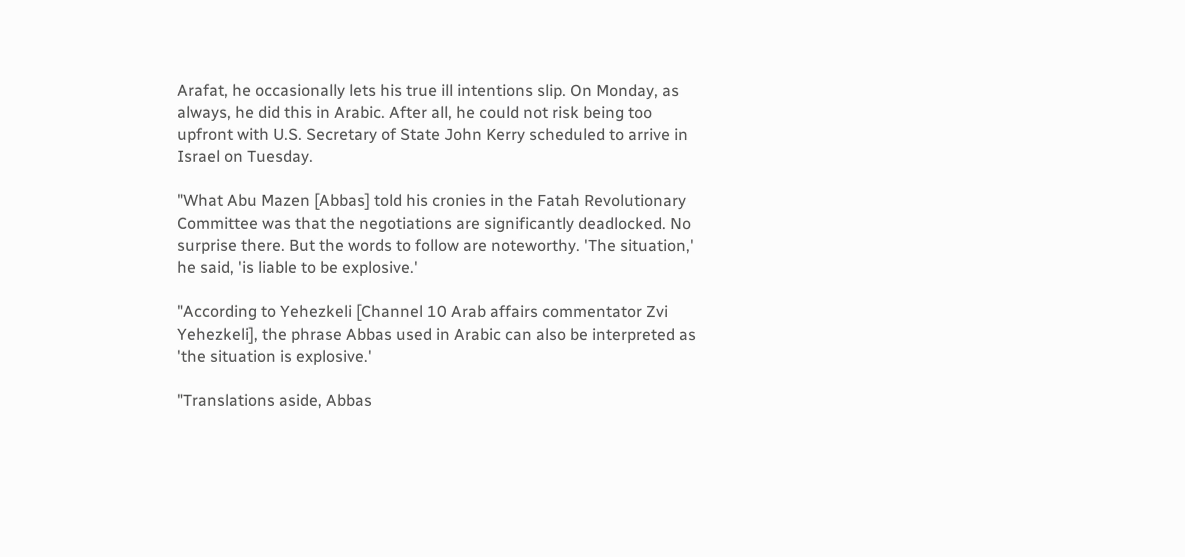Arafat, he occasionally lets his true ill intentions slip. On Monday, as always, he did this in Arabic. After all, he could not risk being too upfront with U.S. Secretary of State John Kerry scheduled to arrive in Israel on Tuesday.

"What Abu Mazen [Abbas] told his cronies in the Fatah Revolutionary Committee was that the negotiations are significantly deadlocked. No surprise there. But the words to follow are noteworthy. 'The situation,' he said, 'is liable to be explosive.'

"According to Yehezkeli [Channel 10 Arab affairs commentator Zvi Yehezkeli], the phrase Abbas used in Arabic can also be interpreted as 'the situation is explosive.'

"Translations aside, Abbas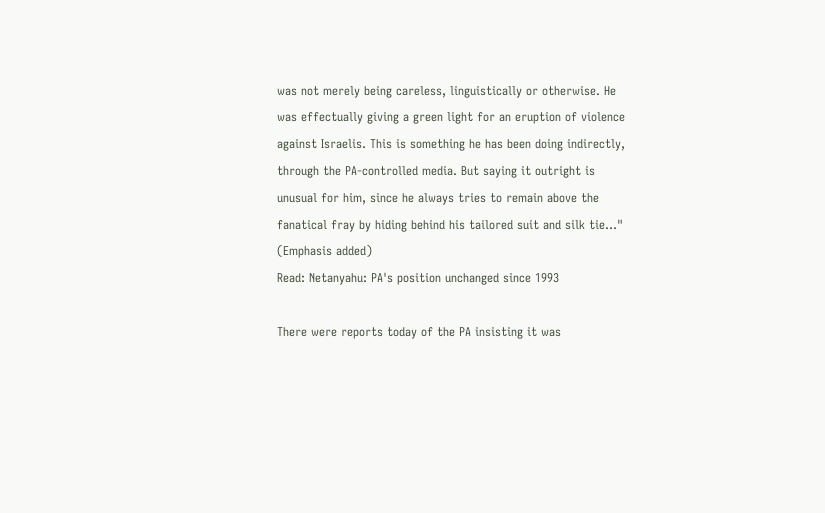was not merely being careless, linguistically or otherwise. He was effectually giving a green light for an eruption of violence against Israelis. This is something he has been doing indirectly, through the PA-controlled media. But saying it outright is unusual for him, since he always tries to remain above the fanatical fray by hiding behind his tailored suit and silk tie..." (Emphasis added)
Read: Netanyahu: PA's position unchanged since 1993

There were reports today of the PA insisting it was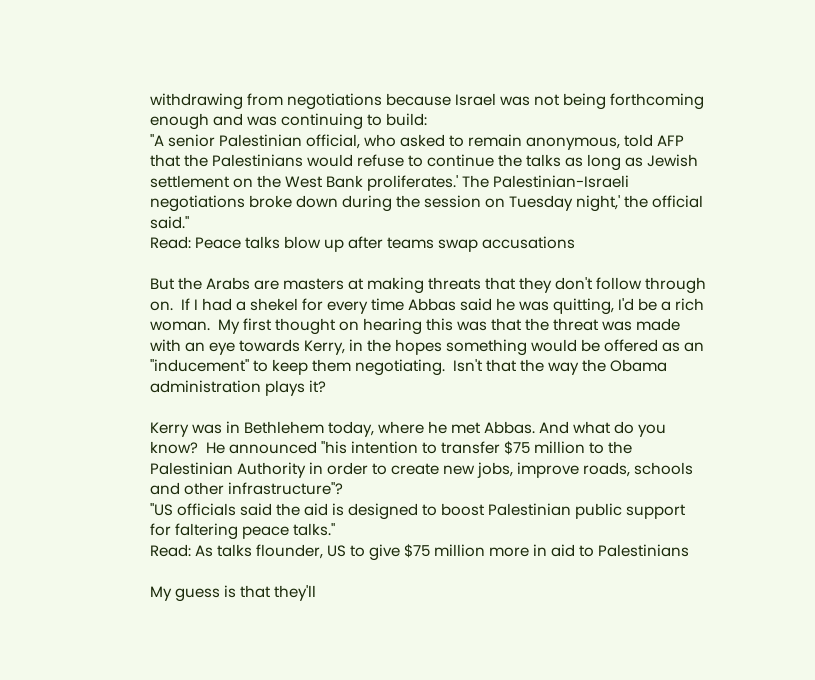withdrawing from negotiations because Israel was not being forthcoming enough and was continuing to build:
"A senior Palestinian official, who asked to remain anonymous, told AFP that the Palestinians would refuse to continue the talks as long as Jewish settlement on the West Bank proliferates.' The Palestinian-Israeli negotiations broke down during the session on Tuesday night,' the official said."
Read: Peace talks blow up after teams swap accusations

But the Arabs are masters at making threats that they don't follow through on.  If I had a shekel for every time Abbas said he was quitting, I'd be a rich woman.  My first thought on hearing this was that the threat was made with an eye towards Kerry, in the hopes something would be offered as an "inducement" to keep them negotiating.  Isn't that the way the Obama administration plays it?

Kerry was in Bethlehem today, where he met Abbas. And what do you know?  He announced "his intention to transfer $75 million to the Palestinian Authority in order to create new jobs, improve roads, schools and other infrastructure"?
"US officials said the aid is designed to boost Palestinian public support for faltering peace talks."
Read: As talks flounder, US to give $75 million more in aid to Palestinians

My guess is that they'll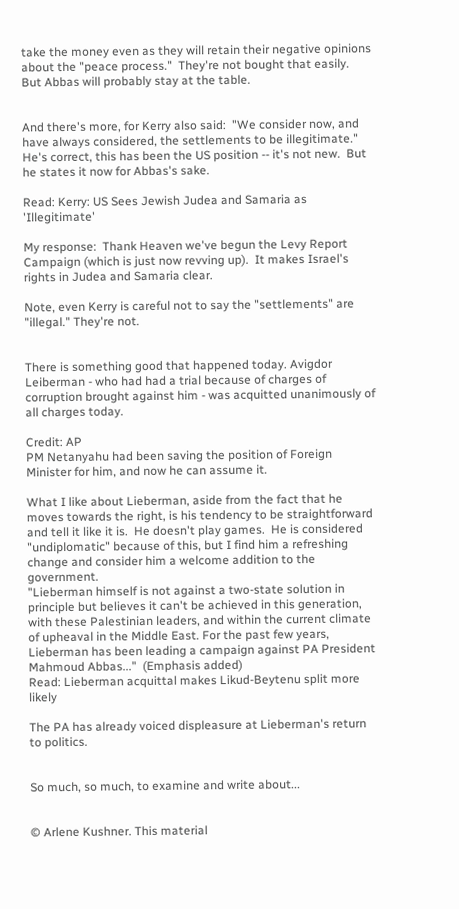take the money even as they will retain their negative opinions about the "peace process."  They're not bought that easily. But Abbas will probably stay at the table.


And there's more, for Kerry also said:  "We consider now, and have always considered, the settlements to be illegitimate."  He's correct, this has been the US position -- it's not new.  But he states it now for Abbas's sake.

Read: Kerry: US Sees Jewish Judea and Samaria as 'Illegitimate'

My response:  Thank Heaven we've begun the Levy Report Campaign (which is just now revving up).  It makes Israel's rights in Judea and Samaria clear.

Note, even Kerry is careful not to say the "settlements" are "illegal." They're not.


There is something good that happened today. Avigdor Leiberman - who had had a trial because of charges of corruption brought against him - was acquitted unanimously of all charges today.

Credit: AP
PM Netanyahu had been saving the position of Foreign Minister for him, and now he can assume it.

What I like about Lieberman, aside from the fact that he moves towards the right, is his tendency to be straightforward and tell it like it is.  He doesn't play games.  He is considered "undiplomatic" because of this, but I find him a refreshing change and consider him a welcome addition to the government.
"Lieberman himself is not against a two-state solution in principle but believes it can't be achieved in this generation, with these Palestinian leaders, and within the current climate of upheaval in the Middle East. For the past few years, Lieberman has been leading a campaign against PA President Mahmoud Abbas..."  (Emphasis added)
Read: Lieberman acquittal makes Likud-Beytenu split more likely

The PA has already voiced displeasure at Lieberman's return to politics.


So much, so much, to examine and write about...


© Arlene Kushner. This material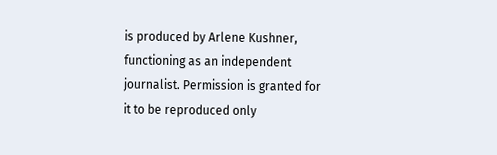is produced by Arlene Kushner, functioning as an independent journalist. Permission is granted for it to be reproduced only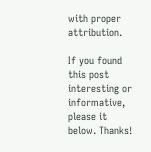with proper attribution.

If you found this post interesting or informative, please it below. Thanks!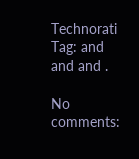Technorati Tag: and and and .

No comments: